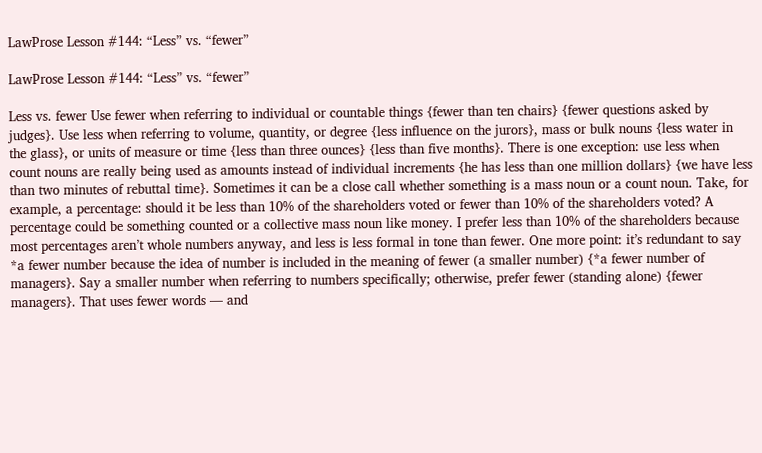LawProse Lesson #144: “Less” vs. “fewer”

LawProse Lesson #144: “Less” vs. “fewer”

Less vs. fewer Use fewer when referring to individual or countable things {fewer than ten chairs} {fewer questions asked by judges}. Use less when referring to volume, quantity, or degree {less influence on the jurors}, mass or bulk nouns {less water in the glass}, or units of measure or time {less than three ounces} {less than five months}. There is one exception: use less when count nouns are really being used as amounts instead of individual increments {he has less than one million dollars} {we have less than two minutes of rebuttal time}. Sometimes it can be a close call whether something is a mass noun or a count noun. Take, for example, a percentage: should it be less than 10% of the shareholders voted or fewer than 10% of the shareholders voted? A percentage could be something counted or a collective mass noun like money. I prefer less than 10% of the shareholders because most percentages aren’t whole numbers anyway, and less is less formal in tone than fewer. One more point: it’s redundant to say *a fewer number because the idea of number is included in the meaning of fewer (a smaller number) {*a fewer number of managers}. Say a smaller number when referring to numbers specifically; otherwise, prefer fewer (standing alone) {fewer managers}. That uses fewer words — and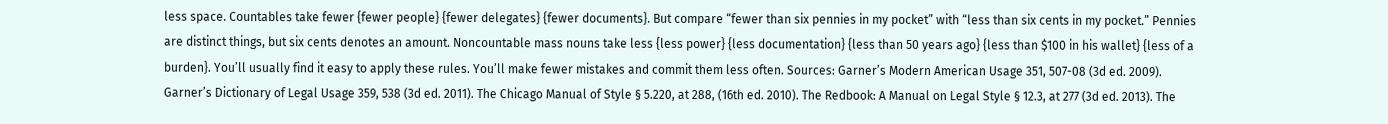less space. Countables take fewer {fewer people} {fewer delegates} {fewer documents}. But compare “fewer than six pennies in my pocket” with “less than six cents in my pocket.” Pennies are distinct things, but six cents denotes an amount. Noncountable mass nouns take less {less power} {less documentation} {less than 50 years ago} {less than $100 in his wallet} {less of a burden}. You’ll usually find it easy to apply these rules. You’ll make fewer mistakes and commit them less often. Sources: Garner’s Modern American Usage 351, 507-08 (3d ed. 2009). Garner’s Dictionary of Legal Usage 359, 538 (3d ed. 2011). The Chicago Manual of Style § 5.220, at 288, (16th ed. 2010). The Redbook: A Manual on Legal Style § 12.3, at 277 (3d ed. 2013). The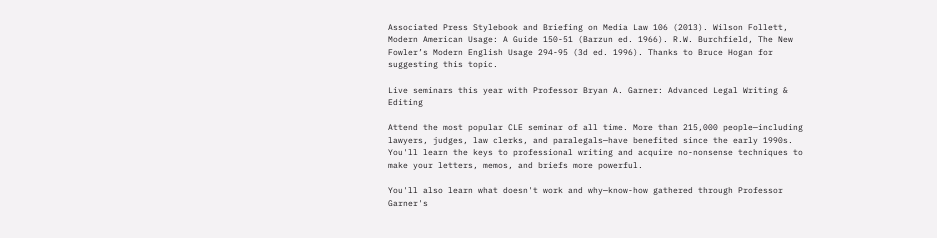Associated Press Stylebook and Briefing on Media Law 106 (2013). Wilson Follett, Modern American Usage: A Guide 150-51 (Barzun ed. 1966). R.W. Burchfield, The New Fowler’s Modern English Usage 294-95 (3d ed. 1996). Thanks to Bruce Hogan for suggesting this topic.

Live seminars this year with Professor Bryan A. Garner: Advanced Legal Writing & Editing

Attend the most popular CLE seminar of all time. More than 215,000 people—including lawyers, judges, law clerks, and paralegals—have benefited since the early 1990s. You'll learn the keys to professional writing and acquire no-nonsense techniques to make your letters, memos, and briefs more powerful.

You'll also learn what doesn't work and why—know-how gathered through Professor Garner's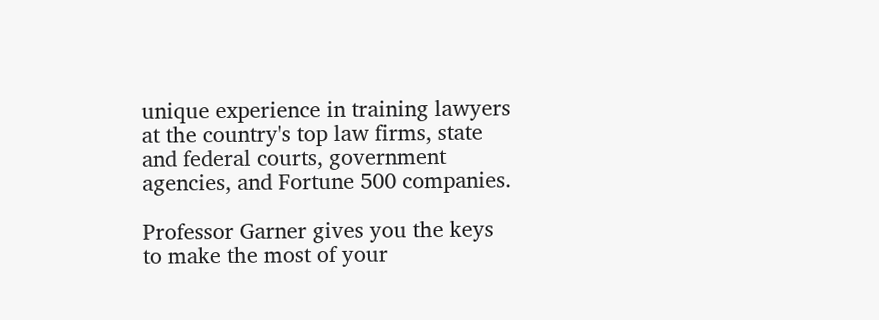unique experience in training lawyers at the country's top law firms, state and federal courts, government agencies, and Fortune 500 companies.

Professor Garner gives you the keys to make the most of your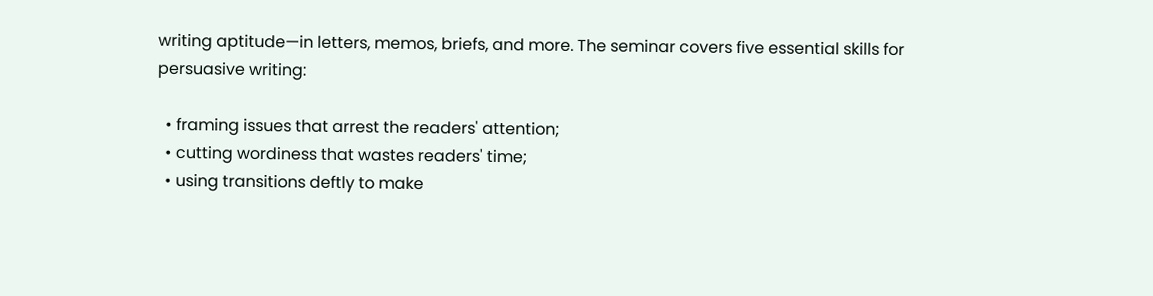writing aptitude—in letters, memos, briefs, and more. The seminar covers five essential skills for persuasive writing:

  • framing issues that arrest the readers' attention;
  • cutting wordiness that wastes readers' time;
  • using transitions deftly to make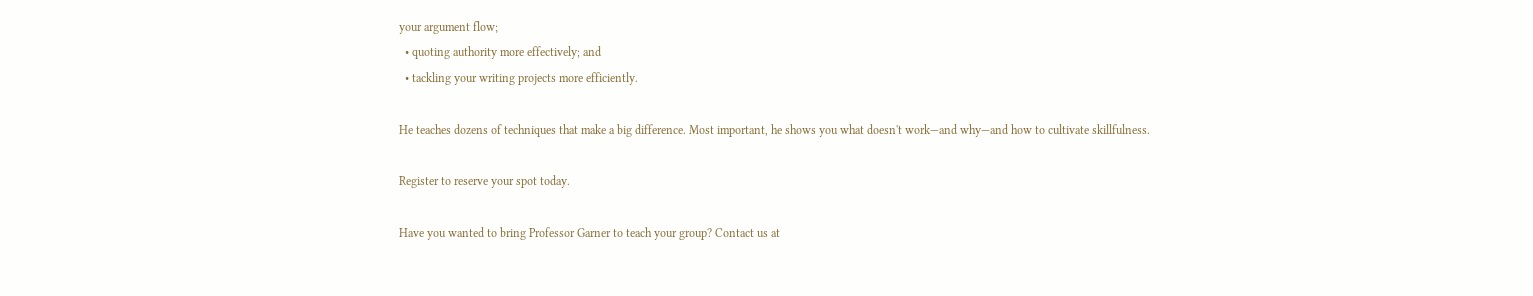your argument flow;
  • quoting authority more effectively; and
  • tackling your writing projects more efficiently.

He teaches dozens of techniques that make a big difference. Most important, he shows you what doesn't work—and why—and how to cultivate skillfulness.

Register to reserve your spot today.

Have you wanted to bring Professor Garner to teach your group? Contact us at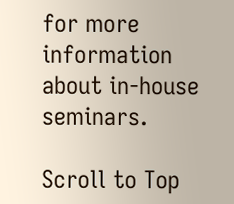for more information about in-house seminars.

Scroll to Top